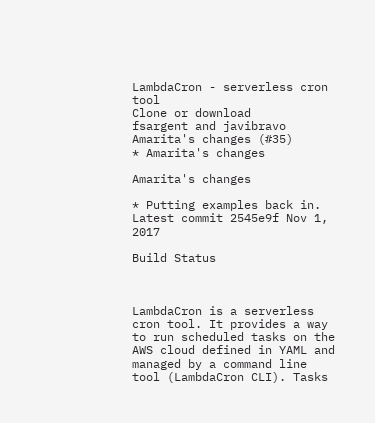LambdaCron - serverless cron tool
Clone or download
fsargent and javibravo Amarita's changes (#35)
* Amarita's changes

Amarita's changes

* Putting examples back in.
Latest commit 2545e9f Nov 1, 2017

Build Status



LambdaCron is a serverless cron tool. It provides a way to run scheduled tasks on the AWS cloud defined in YAML and managed by a command line tool (LambdaCron CLI). Tasks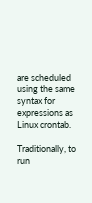are scheduled using the same syntax for expressions as Linux crontab.

Traditionally, to run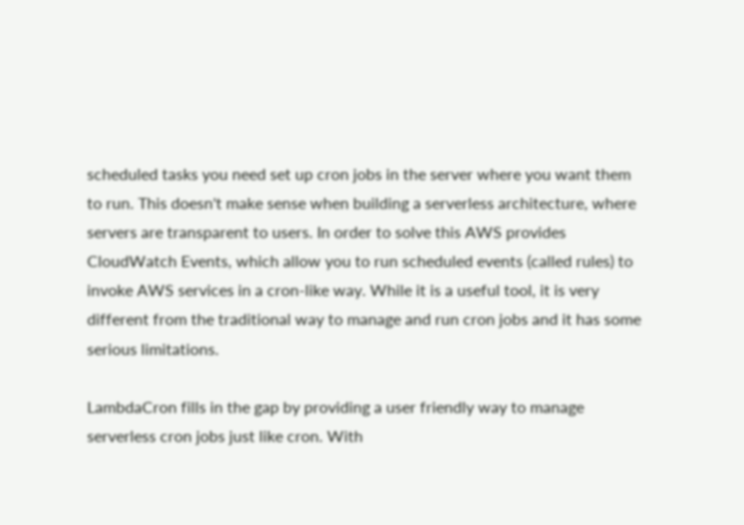scheduled tasks you need set up cron jobs in the server where you want them to run. This doesn't make sense when building a serverless architecture, where servers are transparent to users. In order to solve this AWS provides CloudWatch Events, which allow you to run scheduled events (called rules) to invoke AWS services in a cron-like way. While it is a useful tool, it is very different from the traditional way to manage and run cron jobs and it has some serious limitations.

LambdaCron fills in the gap by providing a user friendly way to manage serverless cron jobs just like cron. With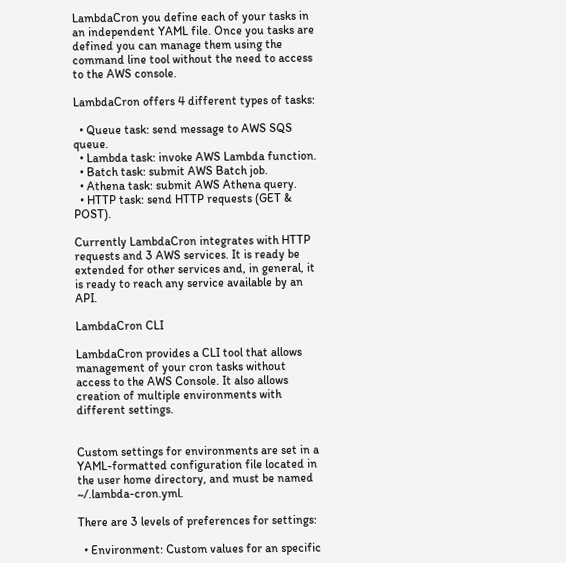LambdaCron you define each of your tasks in an independent YAML file. Once you tasks are defined you can manage them using the command line tool without the need to access to the AWS console.

LambdaCron offers 4 different types of tasks:

  • Queue task: send message to AWS SQS queue.
  • Lambda task: invoke AWS Lambda function.
  • Batch task: submit AWS Batch job.
  • Athena task: submit AWS Athena query.
  • HTTP task: send HTTP requests (GET & POST).

Currently LambdaCron integrates with HTTP requests and 3 AWS services. It is ready be extended for other services and, in general, it is ready to reach any service available by an API.

LambdaCron CLI

LambdaCron provides a CLI tool that allows management of your cron tasks without access to the AWS Console. It also allows creation of multiple environments with different settings.


Custom settings for environments are set in a YAML-formatted configuration file located in the user home directory, and must be named ~/.lambda-cron.yml.

There are 3 levels of preferences for settings:

  • Environment: Custom values for an specific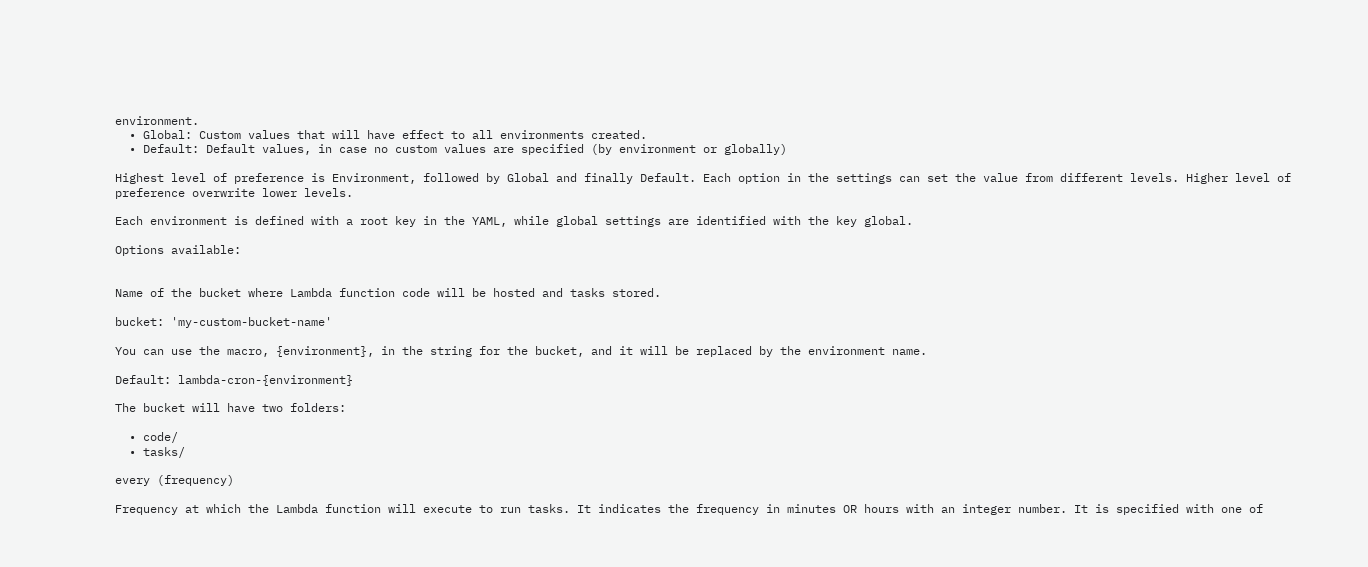environment.
  • Global: Custom values that will have effect to all environments created.
  • Default: Default values, in case no custom values are specified (by environment or globally)

Highest level of preference is Environment, followed by Global and finally Default. Each option in the settings can set the value from different levels. Higher level of preference overwrite lower levels.

Each environment is defined with a root key in the YAML, while global settings are identified with the key global.

Options available:


Name of the bucket where Lambda function code will be hosted and tasks stored.

bucket: 'my-custom-bucket-name'

You can use the macro, {environment}, in the string for the bucket, and it will be replaced by the environment name.

Default: lambda-cron-{environment}

The bucket will have two folders:

  • code/
  • tasks/

every (frequency)

Frequency at which the Lambda function will execute to run tasks. It indicates the frequency in minutes OR hours with an integer number. It is specified with one of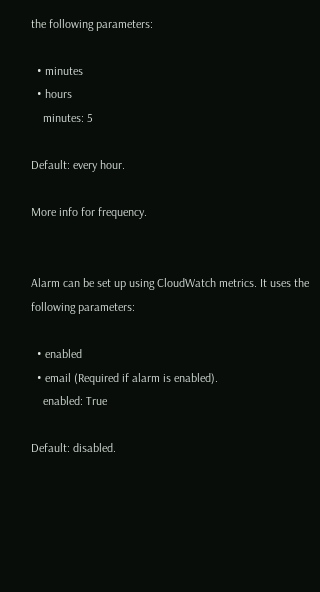the following parameters:

  • minutes
  • hours
    minutes: 5

Default: every hour.

More info for frequency.


Alarm can be set up using CloudWatch metrics. It uses the following parameters:

  • enabled
  • email (Required if alarm is enabled).
    enabled: True

Default: disabled.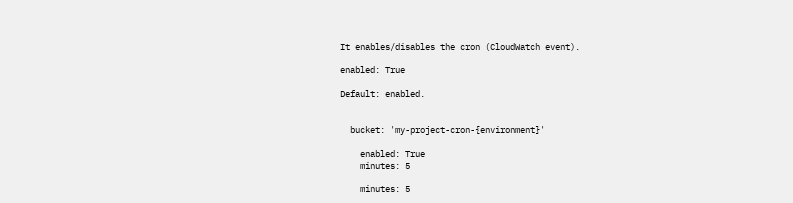It enables/disables the cron (CloudWatch event).

enabled: True

Default: enabled.


  bucket: 'my-project-cron-{environment}'

    enabled: True
    minutes: 5

    minutes: 5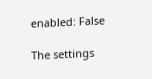enabled: False

The settings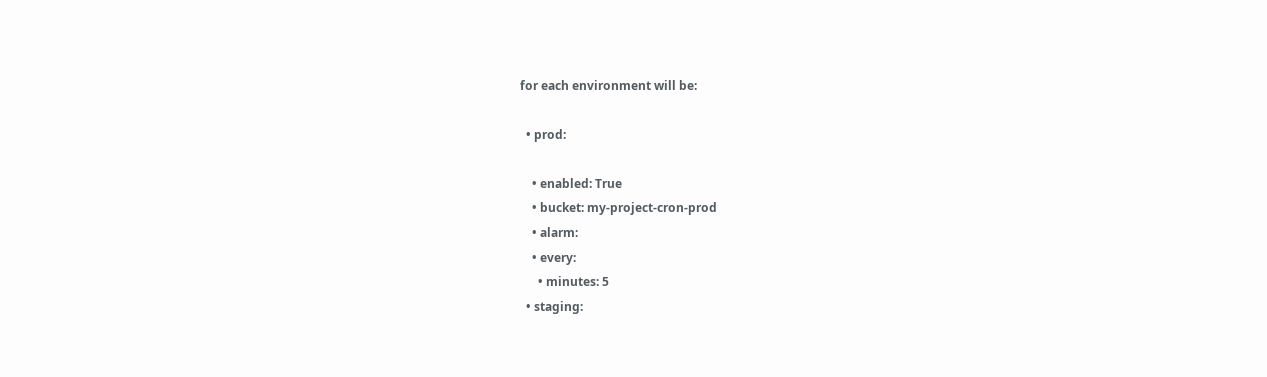for each environment will be:

  • prod:

    • enabled: True
    • bucket: my-project-cron-prod
    • alarm:
    • every:
      • minutes: 5
  • staging: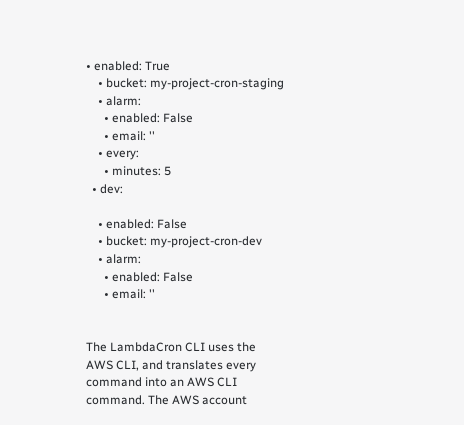• enabled: True
    • bucket: my-project-cron-staging
    • alarm:
      • enabled: False
      • email: ''
    • every:
      • minutes: 5
  • dev:

    • enabled: False
    • bucket: my-project-cron-dev
    • alarm:
      • enabled: False
      • email: ''


The LambdaCron CLI uses the AWS CLI, and translates every command into an AWS CLI command. The AWS account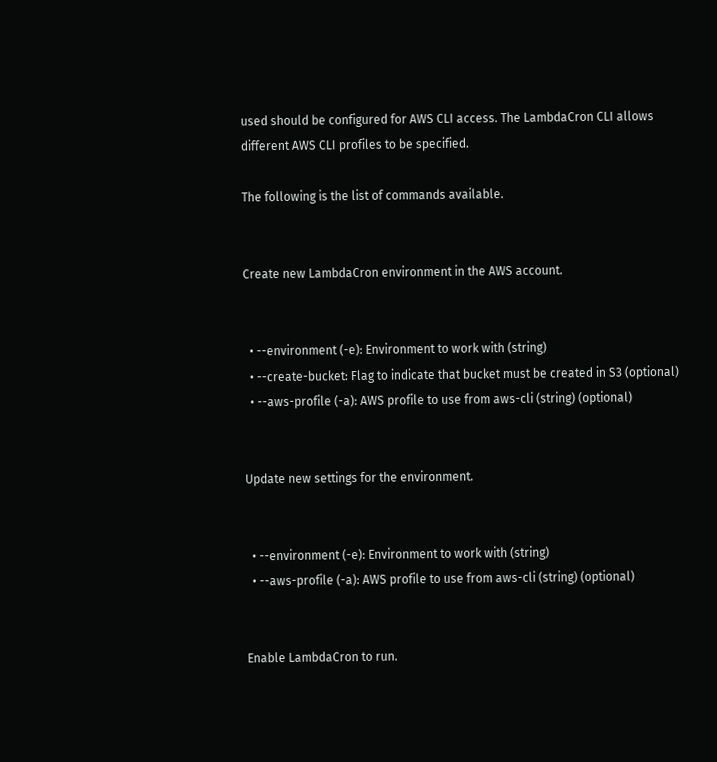used should be configured for AWS CLI access. The LambdaCron CLI allows different AWS CLI profiles to be specified.

The following is the list of commands available.


Create new LambdaCron environment in the AWS account.


  • --environment (-e): Environment to work with (string)
  • --create-bucket: Flag to indicate that bucket must be created in S3 (optional)
  • --aws-profile (-a): AWS profile to use from aws-cli (string) (optional)


Update new settings for the environment.


  • --environment (-e): Environment to work with (string)
  • --aws-profile (-a): AWS profile to use from aws-cli (string) (optional)


Enable LambdaCron to run.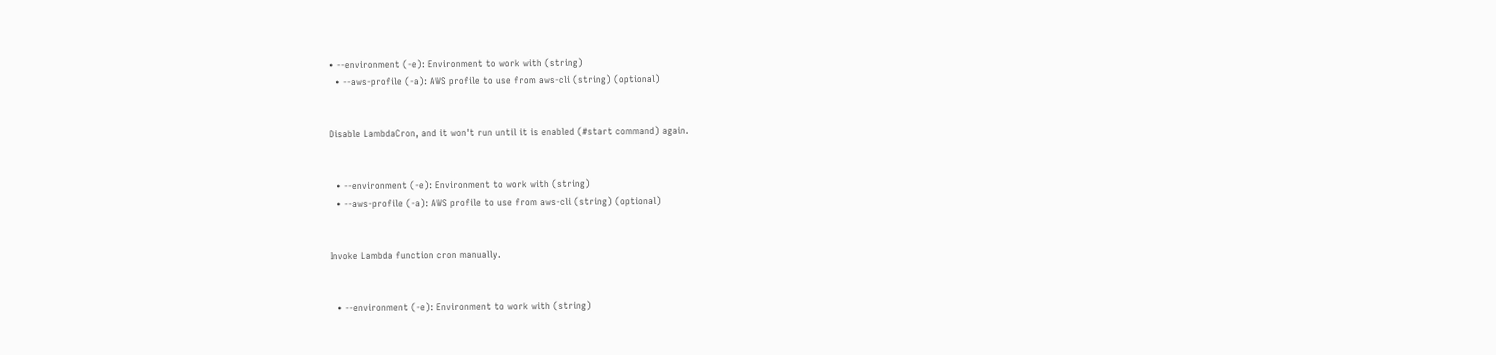• --environment (-e): Environment to work with (string)
  • --aws-profile (-a): AWS profile to use from aws-cli (string) (optional)


Disable LambdaCron, and it won't run until it is enabled (#start command) again.


  • --environment (-e): Environment to work with (string)
  • --aws-profile (-a): AWS profile to use from aws-cli (string) (optional)


Invoke Lambda function cron manually.


  • --environment (-e): Environment to work with (string)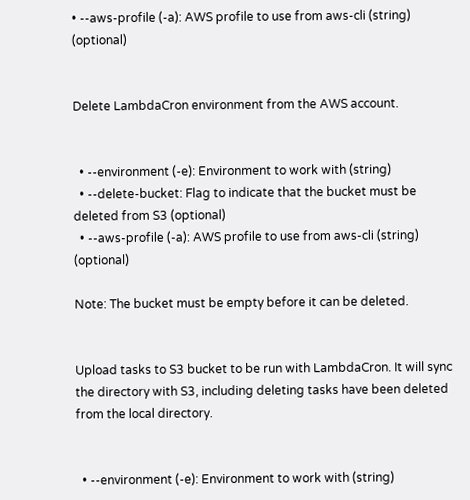• --aws-profile (-a): AWS profile to use from aws-cli (string) (optional)


Delete LambdaCron environment from the AWS account.


  • --environment (-e): Environment to work with (string)
  • --delete-bucket: Flag to indicate that the bucket must be deleted from S3 (optional)
  • --aws-profile (-a): AWS profile to use from aws-cli (string) (optional)

Note: The bucket must be empty before it can be deleted.


Upload tasks to S3 bucket to be run with LambdaCron. It will sync the directory with S3, including deleting tasks have been deleted from the local directory.


  • --environment (-e): Environment to work with (string)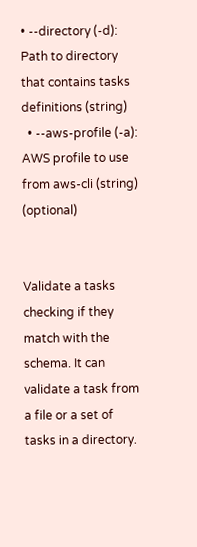• --directory (-d): Path to directory that contains tasks definitions (string)
  • --aws-profile (-a): AWS profile to use from aws-cli (string) (optional)


Validate a tasks checking if they match with the schema. It can validate a task from a file or a set of tasks in a directory.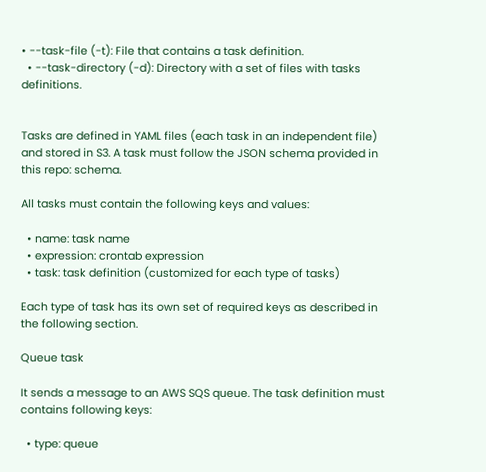• --task-file (-t): File that contains a task definition.
  • --task-directory (-d): Directory with a set of files with tasks definitions.


Tasks are defined in YAML files (each task in an independent file) and stored in S3. A task must follow the JSON schema provided in this repo: schema.

All tasks must contain the following keys and values:

  • name: task name
  • expression: crontab expression
  • task: task definition (customized for each type of tasks)

Each type of task has its own set of required keys as described in the following section.

Queue task

It sends a message to an AWS SQS queue. The task definition must contains following keys:

  • type: queue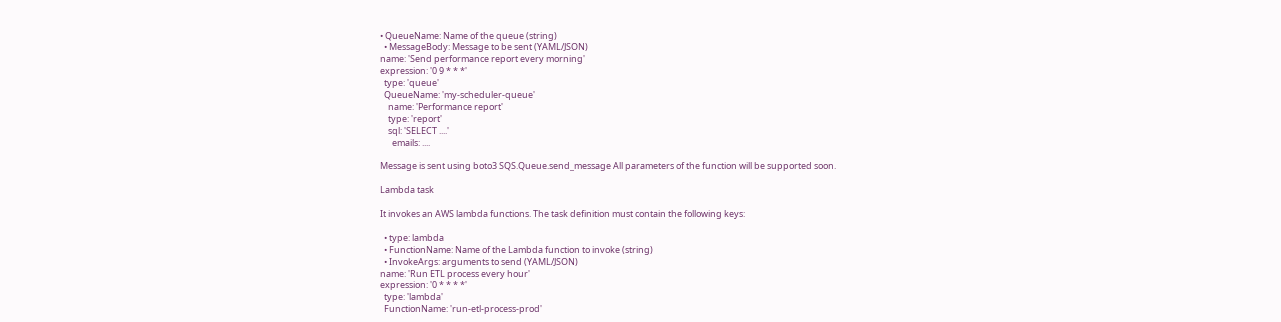• QueueName: Name of the queue (string)
  • MessageBody: Message to be sent (YAML/JSON)
name: 'Send performance report every morning'
expression: '0 9 * * *'
  type: 'queue'
  QueueName: 'my-scheduler-queue'
    name: 'Performance report'
    type: 'report'
    sql: 'SELECT ....'
      emails: ....

Message is sent using boto3 SQS.Queue.send_message All parameters of the function will be supported soon.

Lambda task

It invokes an AWS lambda functions. The task definition must contain the following keys:

  • type: lambda
  • FunctionName: Name of the Lambda function to invoke (string)
  • InvokeArgs: arguments to send (YAML/JSON)
name: 'Run ETL process every hour'
expression: '0 * * * *'
  type: 'lambda'
  FunctionName: 'run-etl-process-prod'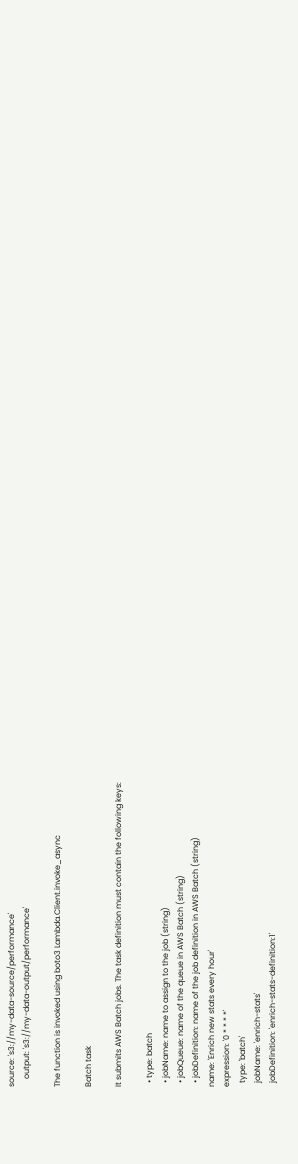source: 's3://my-data-source/performance'
    output: 's3://my-data-output/performance'

The function is invoked using boto3 Lambda.Client.invoke_async

Batch task

It submits AWS Batch jobs. The task definition must contain the following keys:

  • type: batch
  • jobName: name to assign to the job (string)
  • jobQueue: name of the queue in AWS Batch (string)
  • jobDefinition: name of the job definition in AWS Batch (string)
name: 'Enrich new stats every hour'
expression: '0 * * * *'
  type: 'batch'
  jobName: 'enrich-stats'
  jobDefinition: 'enrich-stats-definition:1'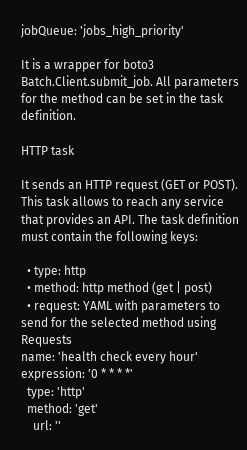jobQueue: 'jobs_high_priority'

It is a wrapper for boto3 Batch.Client.submit_job. All parameters for the method can be set in the task definition.

HTTP task

It sends an HTTP request (GET or POST). This task allows to reach any service that provides an API. The task definition must contain the following keys:

  • type: http
  • method: http method (get | post)
  • request: YAML with parameters to send for the selected method using Requests
name: 'health check every hour'
expression: '0 * * * *'
  type: 'http'
  method: 'get'
    url: ''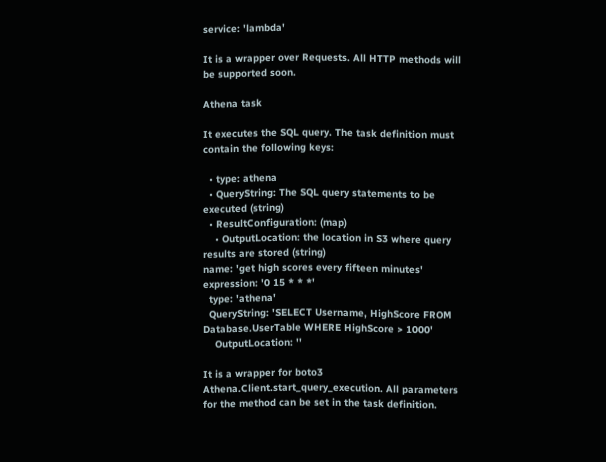service: 'lambda'

It is a wrapper over Requests. All HTTP methods will be supported soon.

Athena task

It executes the SQL query. The task definition must contain the following keys:

  • type: athena
  • QueryString: The SQL query statements to be executed (string)
  • ResultConfiguration: (map)
    • OutputLocation: the location in S3 where query results are stored (string)
name: 'get high scores every fifteen minutes'
expression: '0 15 * * *'
  type: 'athena'
  QueryString: 'SELECT Username, HighScore FROM Database.UserTable WHERE HighScore > 1000'
    OutputLocation: ''

It is a wrapper for boto3 Athena.Client.start_query_execution. All parameters for the method can be set in the task definition.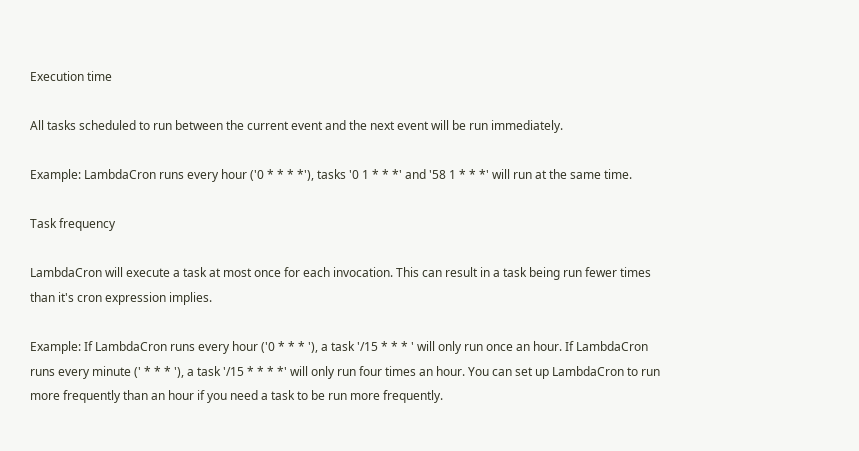Execution time

All tasks scheduled to run between the current event and the next event will be run immediately.

Example: LambdaCron runs every hour ('0 * * * *'), tasks '0 1 * * *' and '58 1 * * *' will run at the same time.

Task frequency

LambdaCron will execute a task at most once for each invocation. This can result in a task being run fewer times than it's cron expression implies.

Example: If LambdaCron runs every hour ('0 * * * '), a task '/15 * * * ' will only run once an hour. If LambdaCron runs every minute (' * * * '), a task '/15 * * * *' will only run four times an hour. You can set up LambdaCron to run more frequently than an hour if you need a task to be run more frequently.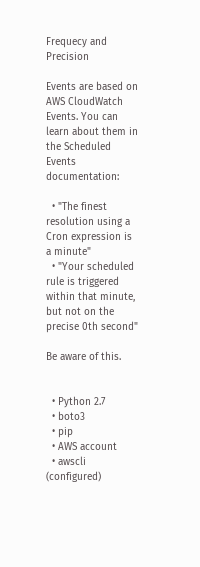Frequecy and Precision

Events are based on AWS CloudWatch Events. You can learn about them in the Scheduled Events documentation:

  • "The finest resolution using a Cron expression is a minute"
  • "Your scheduled rule is triggered within that minute, but not on the precise 0th second"

Be aware of this.


  • Python 2.7
  • boto3
  • pip
  • AWS account
  • awscli (configured)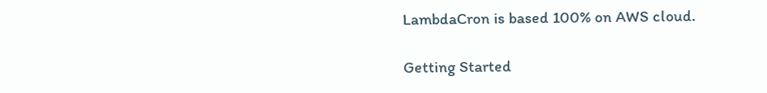LambdaCron is based 100% on AWS cloud.

Getting Started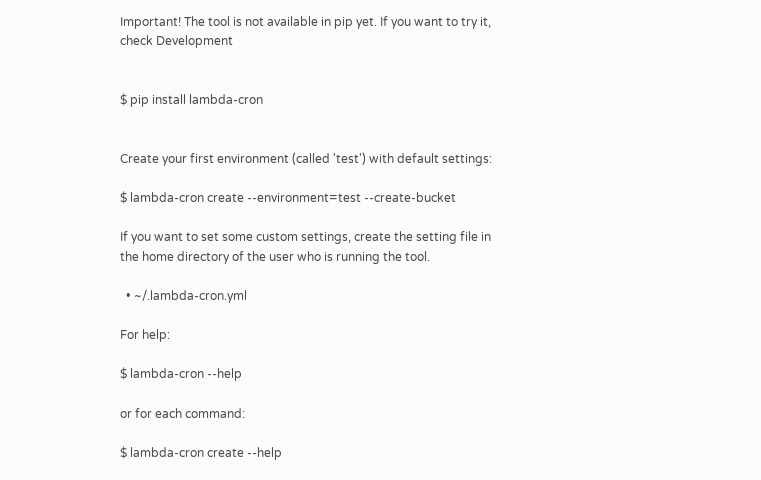Important! The tool is not available in pip yet. If you want to try it, check Development


$ pip install lambda-cron


Create your first environment (called 'test') with default settings:

$ lambda-cron create --environment=test --create-bucket

If you want to set some custom settings, create the setting file in the home directory of the user who is running the tool.

  • ~/.lambda-cron.yml

For help:

$ lambda-cron --help

or for each command:

$ lambda-cron create --help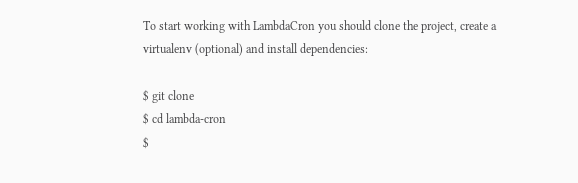To start working with LambdaCron you should clone the project, create a virtualenv (optional) and install dependencies:

$ git clone
$ cd lambda-cron
$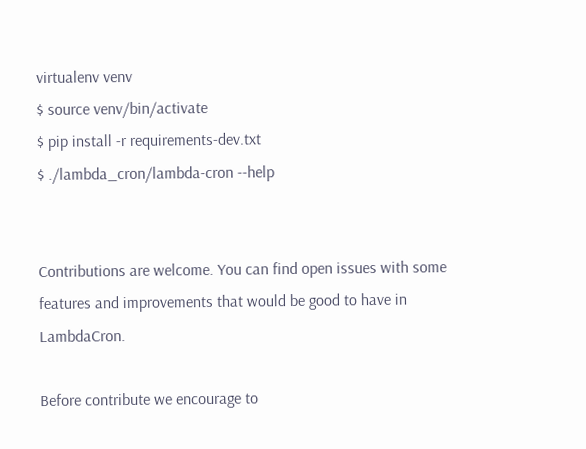virtualenv venv
$ source venv/bin/activate
$ pip install -r requirements-dev.txt
$ ./lambda_cron/lambda-cron --help


Contributions are welcome. You can find open issues with some features and improvements that would be good to have in LambdaCron.

Before contribute we encourage to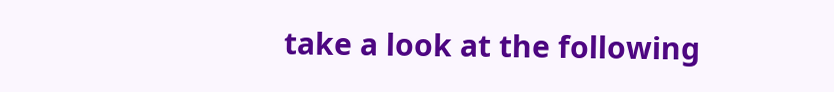take a look at the following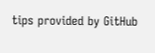tips provided by GitHub